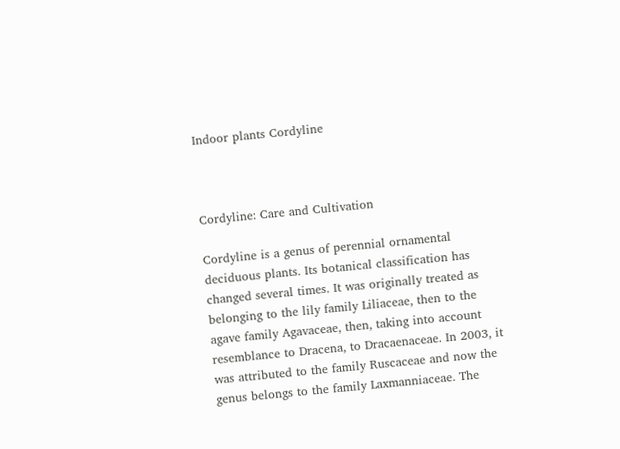Indoor plants Cordyline



Cordyline: Care and Cultivation

Cordyline is a genus of perennial ornamental deciduous plants. Its botanical classification has changed several times. It was originally treated as belonging to the lily family Liliaceae, then to the agave family Agavaceae, then, taking into account resemblance to Dracena, to Dracaenaceae. In 2003, it was attributed to the family Ruscaceae and now the genus belongs to the family Laxmanniaceae. The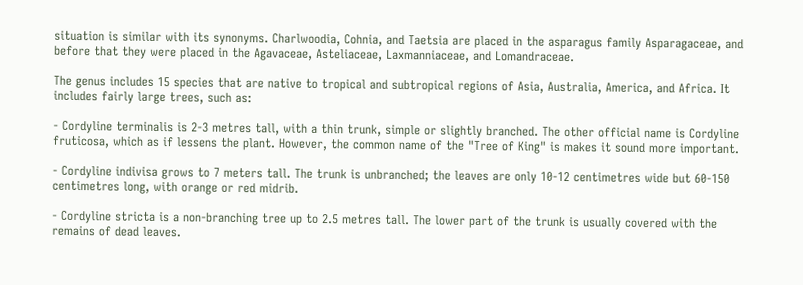situation is similar with its synonyms. Charlwoodia, Cohnia, and Taetsia are placed in the asparagus family Asparagaceae, and before that they were placed in the Agavaceae, Asteliaceae, Laxmanniaceae, and Lomandraceae.

The genus includes 15 species that are native to tropical and subtropical regions of Asia, Australia, America, and Africa. It includes fairly large trees, such as:

- Cordyline terminalis is 2-3 metres tall, with a thin trunk, simple or slightly branched. The other official name is Cordyline fruticosa, which as if lessens the plant. However, the common name of the "Tree of King" is makes it sound more important.

- Cordyline indivisa grows to 7 meters tall. The trunk is unbranched; the leaves are only 10-12 centimetres wide but 60-150 centimetres long, with orange or red midrib.

- Cordyline stricta is a non-branching tree up to 2.5 metres tall. The lower part of the trunk is usually covered with the remains of dead leaves.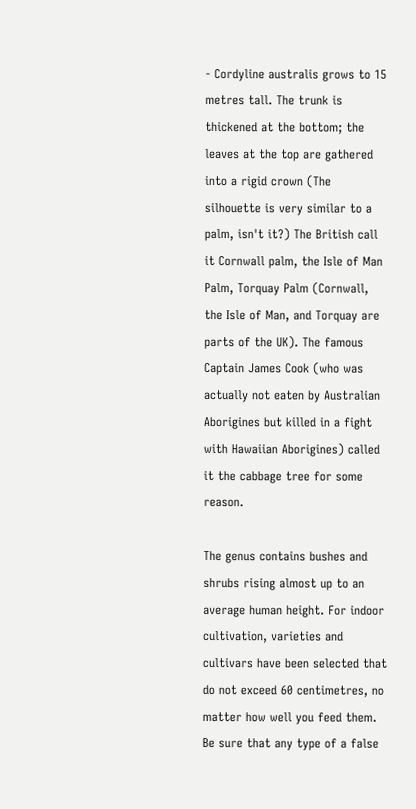- Cordyline australis grows to 15 metres tall. The trunk is thickened at the bottom; the leaves at the top are gathered into a rigid crown (The silhouette is very similar to a palm, isn't it?) The British call it Cornwall palm, the Isle of Man Palm, Torquay Palm (Cornwall, the Isle of Man, and Torquay are parts of the UK). The famous Captain James Cook (who was actually not eaten by Australian Aborigines but killed in a fight with Hawaiian Aborigines) called it the cabbage tree for some reason.

The genus contains bushes and shrubs rising almost up to an average human height. For indoor cultivation, varieties and cultivars have been selected that do not exceed 60 centimetres, no matter how well you feed them. Be sure that any type of a false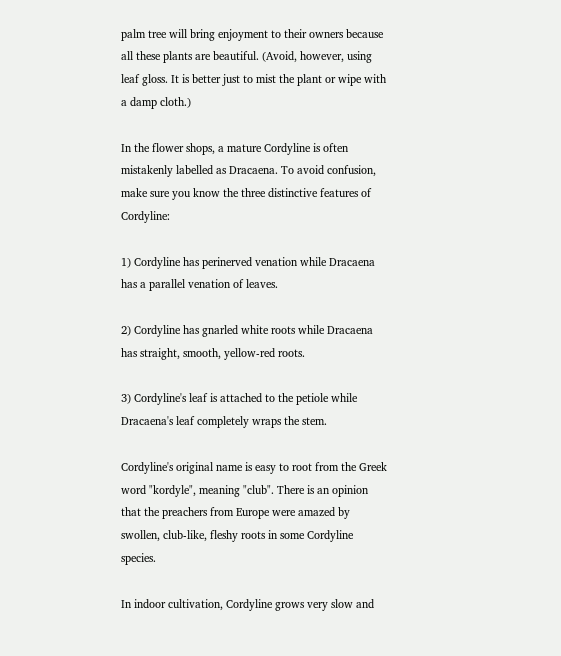palm tree will bring enjoyment to their owners because all these plants are beautiful. (Avoid, however, using leaf gloss. It is better just to mist the plant or wipe with a damp cloth.)

In the flower shops, a mature Cordyline is often mistakenly labelled as Dracaena. To avoid confusion, make sure you know the three distinctive features of Cordyline:

1) Cordyline has perinerved venation while Dracaena has a parallel venation of leaves.

2) Cordyline has gnarled white roots while Dracaena has straight, smooth, yellow-red roots.

3) Cordyline's leaf is attached to the petiole while Dracaena's leaf completely wraps the stem.

Cordyline's original name is easy to root from the Greek word "kordyle", meaning "club". There is an opinion that the preachers from Europe were amazed by swollen, club-like, fleshy roots in some Cordyline species.

In indoor cultivation, Cordyline grows very slow and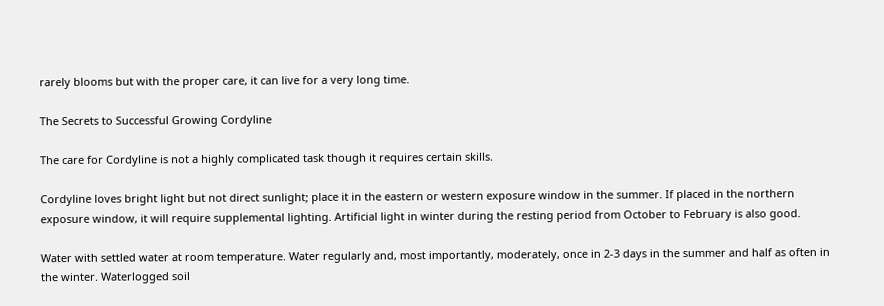rarely blooms but with the proper care, it can live for a very long time.

The Secrets to Successful Growing Cordyline

The care for Cordyline is not a highly complicated task though it requires certain skills.

Cordyline loves bright light but not direct sunlight; place it in the eastern or western exposure window in the summer. If placed in the northern exposure window, it will require supplemental lighting. Artificial light in winter during the resting period from October to February is also good.

Water with settled water at room temperature. Water regularly and, most importantly, moderately, once in 2-3 days in the summer and half as often in the winter. Waterlogged soil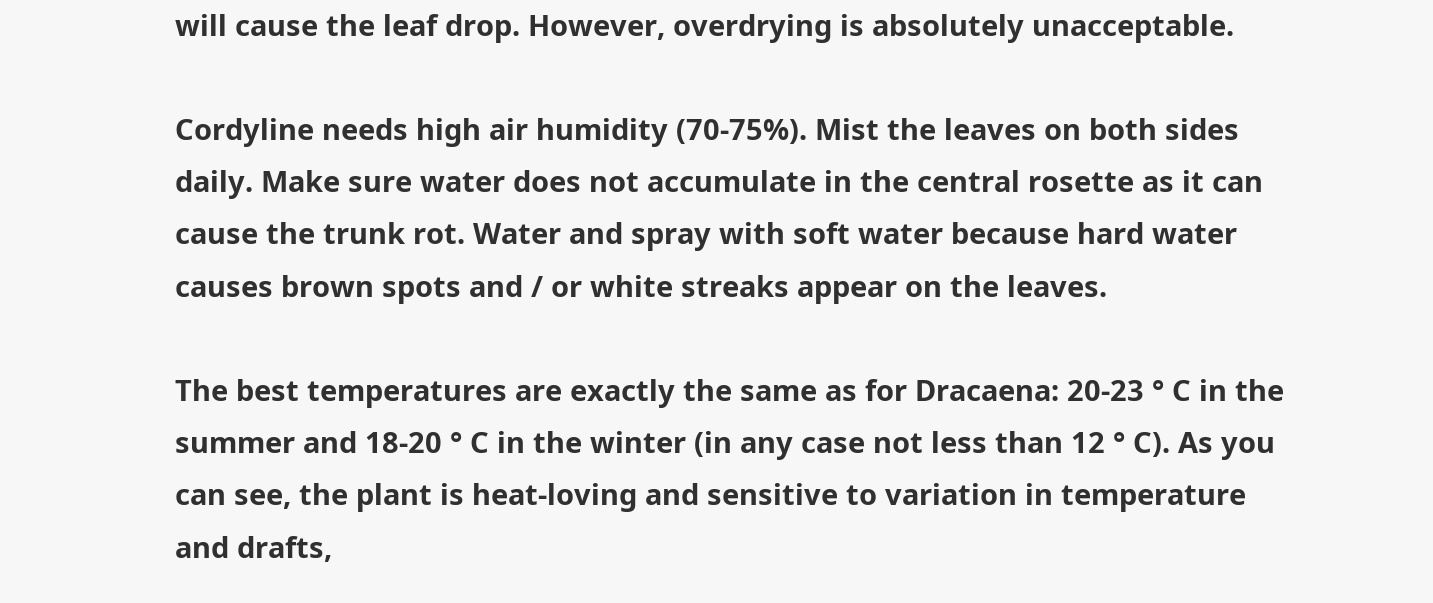will cause the leaf drop. However, overdrying is absolutely unacceptable.

Cordyline needs high air humidity (70-75%). Mist the leaves on both sides daily. Make sure water does not accumulate in the central rosette as it can cause the trunk rot. Water and spray with soft water because hard water causes brown spots and / or white streaks appear on the leaves.

The best temperatures are exactly the same as for Dracaena: 20-23 ° C in the summer and 18-20 ° C in the winter (in any case not less than 12 ° C). As you can see, the plant is heat-loving and sensitive to variation in temperature and drafts,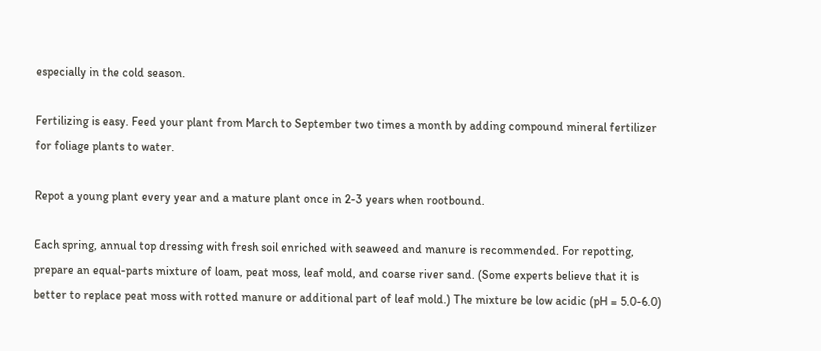especially in the cold season.

Fertilizing is easy. Feed your plant from March to September two times a month by adding compound mineral fertilizer for foliage plants to water.

Repot a young plant every year and a mature plant once in 2-3 years when rootbound.

Each spring, annual top dressing with fresh soil enriched with seaweed and manure is recommended. For repotting, prepare an equal-parts mixture of loam, peat moss, leaf mold, and coarse river sand. (Some experts believe that it is better to replace peat moss with rotted manure or additional part of leaf mold.) The mixture be low acidic (pH = 5.0-6.0)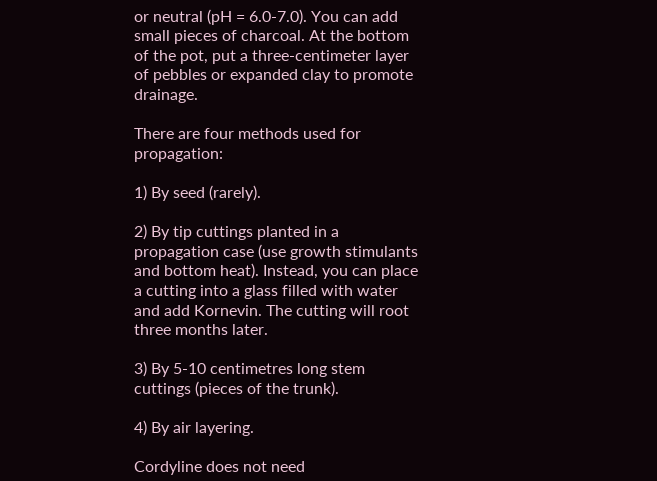or neutral (pH = 6.0-7.0). You can add small pieces of charcoal. At the bottom of the pot, put a three-centimeter layer of pebbles or expanded clay to promote drainage.

There are four methods used for propagation:

1) By seed (rarely).

2) By tip cuttings planted in a propagation case (use growth stimulants and bottom heat). Instead, you can place a cutting into a glass filled with water and add Kornevin. The cutting will root three months later.

3) By 5-10 centimetres long stem cuttings (pieces of the trunk).

4) By air layering.

Cordyline does not need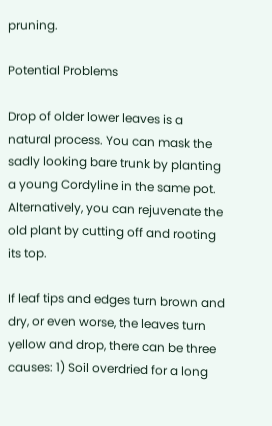pruning.

Potential Problems

Drop of older lower leaves is a natural process. You can mask the sadly looking bare trunk by planting a young Cordyline in the same pot. Alternatively, you can rejuvenate the old plant by cutting off and rooting its top.

If leaf tips and edges turn brown and dry, or even worse, the leaves turn yellow and drop, there can be three causes: 1) Soil overdried for a long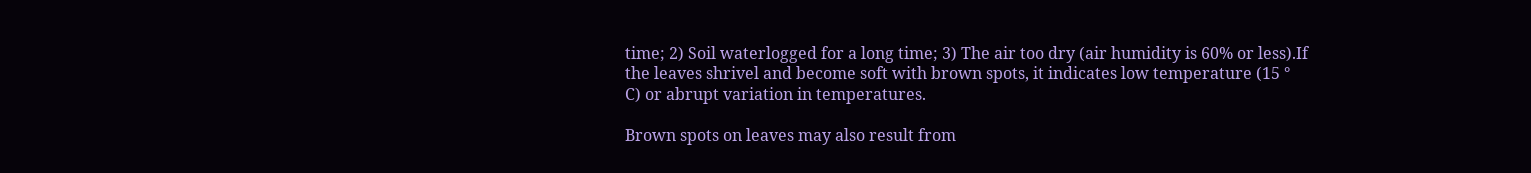time; 2) Soil waterlogged for a long time; 3) The air too dry (air humidity is 60% or less).If the leaves shrivel and become soft with brown spots, it indicates low temperature (15 ° C) or abrupt variation in temperatures.

Brown spots on leaves may also result from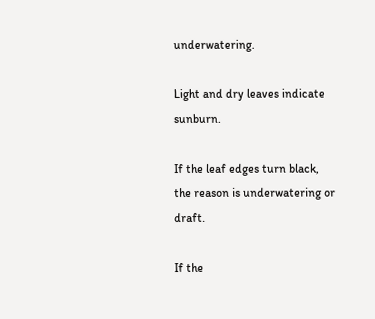underwatering.

Light and dry leaves indicate sunburn.

If the leaf edges turn black, the reason is underwatering or draft.

If the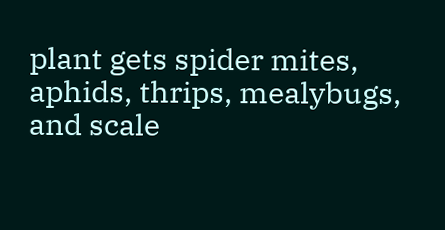plant gets spider mites, aphids, thrips, mealybugs, and scale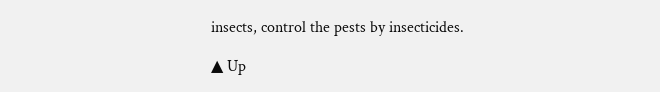insects, control the pests by insecticides.

▲ Up